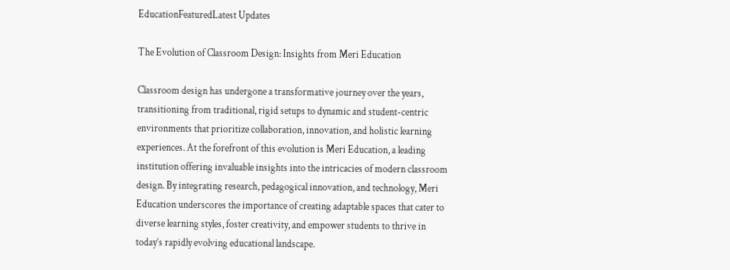EducationFeaturedLatest Updates

The Evolution of Classroom Design: Insights from Meri Education

Classroom design has undergone a transformative journey over the years, transitioning from traditional, rigid setups to dynamic and student-centric environments that prioritize collaboration, innovation, and holistic learning experiences. At the forefront of this evolution is Meri Education, a leading institution offering invaluable insights into the intricacies of modern classroom design. By integrating research, pedagogical innovation, and technology, Meri Education underscores the importance of creating adaptable spaces that cater to diverse learning styles, foster creativity, and empower students to thrive in today’s rapidly evolving educational landscape.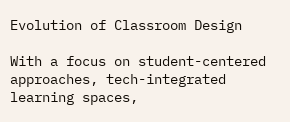Evolution of Classroom Design

With a focus on student-centered approaches, tech-integrated learning spaces,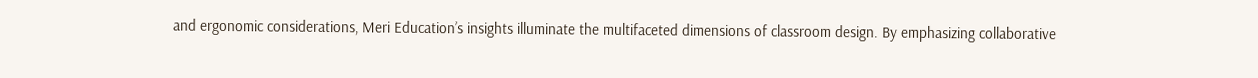and ergonomic considerations, Meri Education’s insights illuminate the multifaceted dimensions of classroom design. By emphasizing collaborative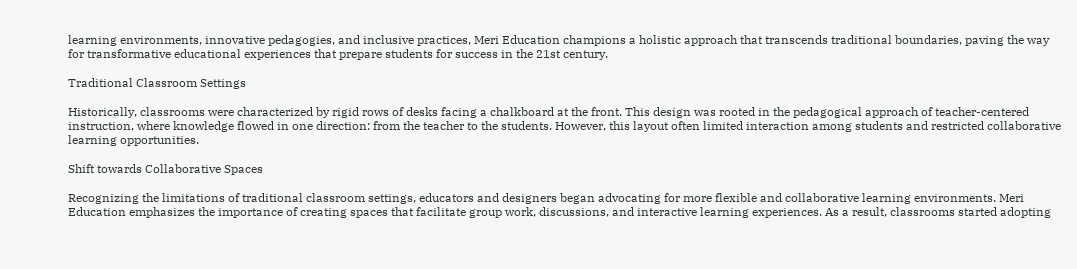learning environments, innovative pedagogies, and inclusive practices, Meri Education champions a holistic approach that transcends traditional boundaries, paving the way for transformative educational experiences that prepare students for success in the 21st century.

Traditional Classroom Settings

Historically, classrooms were characterized by rigid rows of desks facing a chalkboard at the front. This design was rooted in the pedagogical approach of teacher-centered instruction, where knowledge flowed in one direction: from the teacher to the students. However, this layout often limited interaction among students and restricted collaborative learning opportunities.

Shift towards Collaborative Spaces

Recognizing the limitations of traditional classroom settings, educators and designers began advocating for more flexible and collaborative learning environments. Meri Education emphasizes the importance of creating spaces that facilitate group work, discussions, and interactive learning experiences. As a result, classrooms started adopting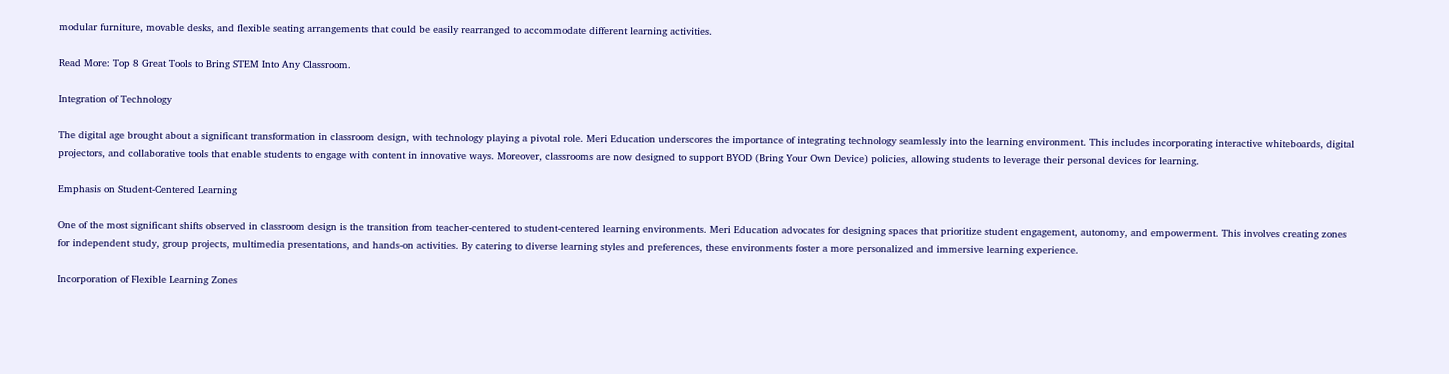modular furniture, movable desks, and flexible seating arrangements that could be easily rearranged to accommodate different learning activities.

Read More: Top 8 Great Tools to Bring STEM Into Any Classroom.

Integration of Technology

The digital age brought about a significant transformation in classroom design, with technology playing a pivotal role. Meri Education underscores the importance of integrating technology seamlessly into the learning environment. This includes incorporating interactive whiteboards, digital projectors, and collaborative tools that enable students to engage with content in innovative ways. Moreover, classrooms are now designed to support BYOD (Bring Your Own Device) policies, allowing students to leverage their personal devices for learning.

Emphasis on Student-Centered Learning

One of the most significant shifts observed in classroom design is the transition from teacher-centered to student-centered learning environments. Meri Education advocates for designing spaces that prioritize student engagement, autonomy, and empowerment. This involves creating zones for independent study, group projects, multimedia presentations, and hands-on activities. By catering to diverse learning styles and preferences, these environments foster a more personalized and immersive learning experience.

Incorporation of Flexible Learning Zones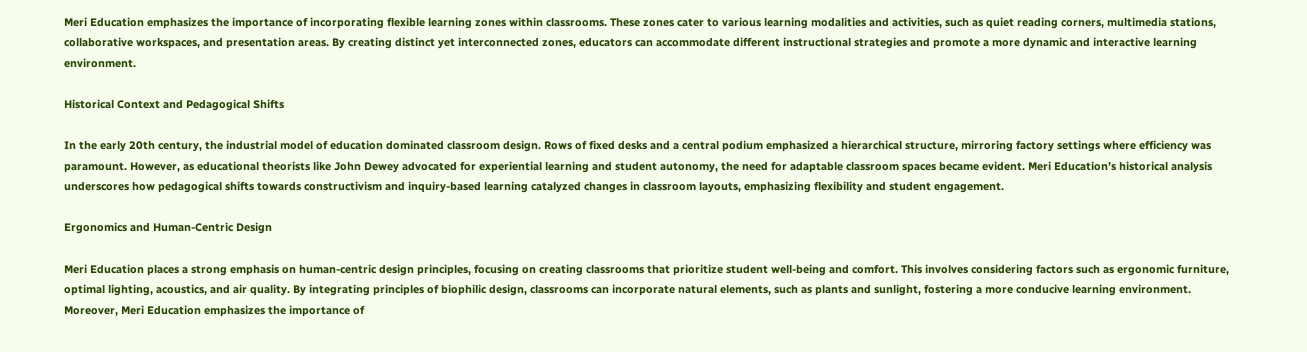Meri Education emphasizes the importance of incorporating flexible learning zones within classrooms. These zones cater to various learning modalities and activities, such as quiet reading corners, multimedia stations, collaborative workspaces, and presentation areas. By creating distinct yet interconnected zones, educators can accommodate different instructional strategies and promote a more dynamic and interactive learning environment.

Historical Context and Pedagogical Shifts

In the early 20th century, the industrial model of education dominated classroom design. Rows of fixed desks and a central podium emphasized a hierarchical structure, mirroring factory settings where efficiency was paramount. However, as educational theorists like John Dewey advocated for experiential learning and student autonomy, the need for adaptable classroom spaces became evident. Meri Education’s historical analysis underscores how pedagogical shifts towards constructivism and inquiry-based learning catalyzed changes in classroom layouts, emphasizing flexibility and student engagement.

Ergonomics and Human-Centric Design

Meri Education places a strong emphasis on human-centric design principles, focusing on creating classrooms that prioritize student well-being and comfort. This involves considering factors such as ergonomic furniture, optimal lighting, acoustics, and air quality. By integrating principles of biophilic design, classrooms can incorporate natural elements, such as plants and sunlight, fostering a more conducive learning environment. Moreover, Meri Education emphasizes the importance of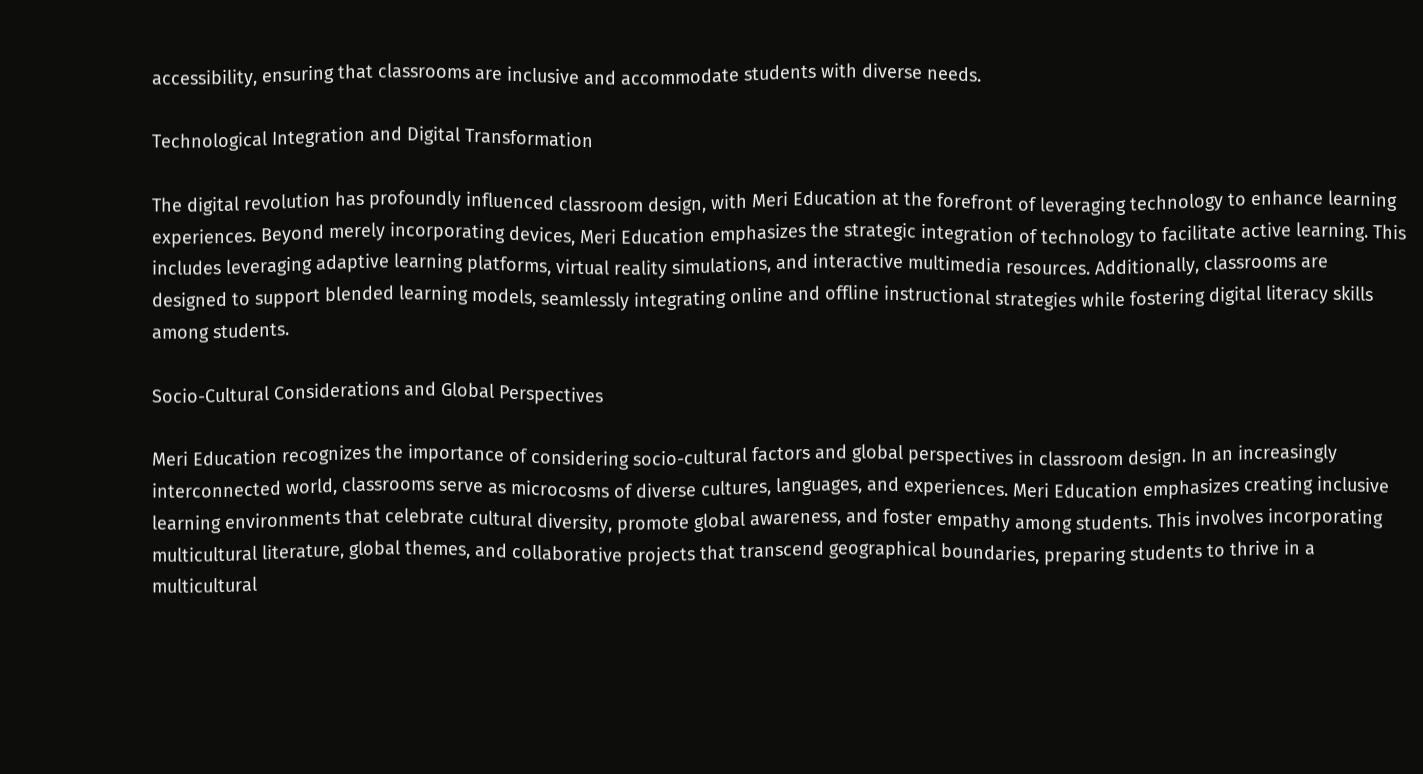accessibility, ensuring that classrooms are inclusive and accommodate students with diverse needs.

Technological Integration and Digital Transformation

The digital revolution has profoundly influenced classroom design, with Meri Education at the forefront of leveraging technology to enhance learning experiences. Beyond merely incorporating devices, Meri Education emphasizes the strategic integration of technology to facilitate active learning. This includes leveraging adaptive learning platforms, virtual reality simulations, and interactive multimedia resources. Additionally, classrooms are designed to support blended learning models, seamlessly integrating online and offline instructional strategies while fostering digital literacy skills among students.

Socio-Cultural Considerations and Global Perspectives

Meri Education recognizes the importance of considering socio-cultural factors and global perspectives in classroom design. In an increasingly interconnected world, classrooms serve as microcosms of diverse cultures, languages, and experiences. Meri Education emphasizes creating inclusive learning environments that celebrate cultural diversity, promote global awareness, and foster empathy among students. This involves incorporating multicultural literature, global themes, and collaborative projects that transcend geographical boundaries, preparing students to thrive in a multicultural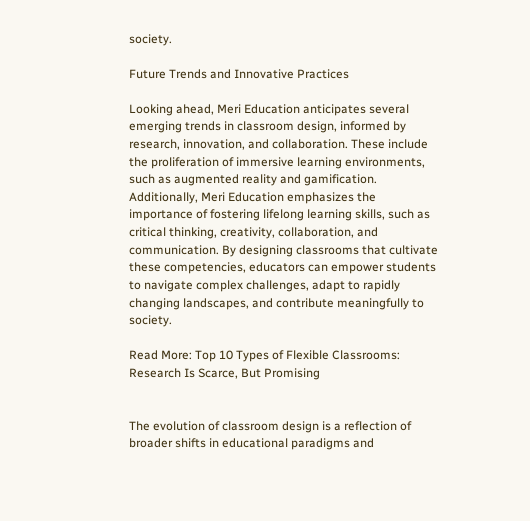society.

Future Trends and Innovative Practices

Looking ahead, Meri Education anticipates several emerging trends in classroom design, informed by research, innovation, and collaboration. These include the proliferation of immersive learning environments, such as augmented reality and gamification. Additionally, Meri Education emphasizes the importance of fostering lifelong learning skills, such as critical thinking, creativity, collaboration, and communication. By designing classrooms that cultivate these competencies, educators can empower students to navigate complex challenges, adapt to rapidly changing landscapes, and contribute meaningfully to society.

Read More: Top 10 Types of Flexible Classrooms: Research Is Scarce, But Promising


The evolution of classroom design is a reflection of broader shifts in educational paradigms and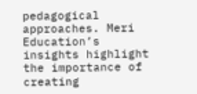pedagogical approaches. Meri Education’s insights highlight the importance of creating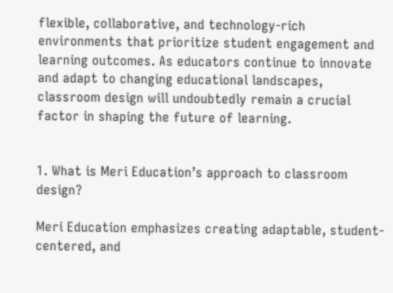flexible, collaborative, and technology-rich environments that prioritize student engagement and learning outcomes. As educators continue to innovate and adapt to changing educational landscapes, classroom design will undoubtedly remain a crucial factor in shaping the future of learning.


1. What is Meri Education’s approach to classroom design?

Meri Education emphasizes creating adaptable, student-centered, and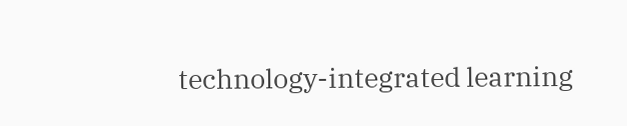technology-integrated learning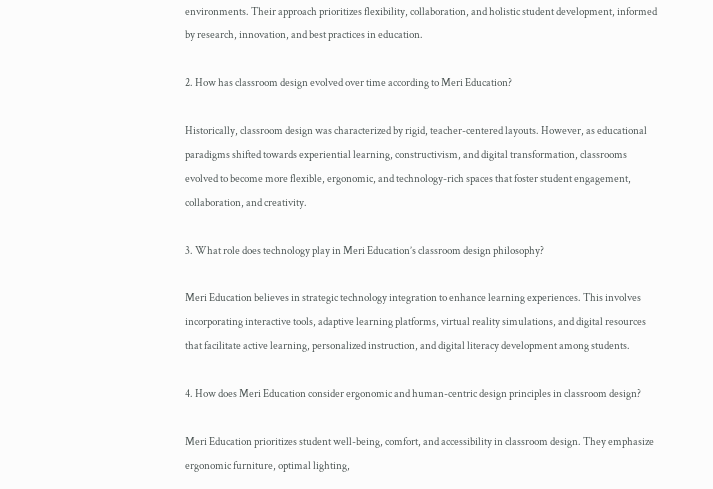environments. Their approach prioritizes flexibility, collaboration, and holistic student development, informed by research, innovation, and best practices in education.

2. How has classroom design evolved over time according to Meri Education?

Historically, classroom design was characterized by rigid, teacher-centered layouts. However, as educational paradigms shifted towards experiential learning, constructivism, and digital transformation, classrooms evolved to become more flexible, ergonomic, and technology-rich spaces that foster student engagement, collaboration, and creativity.

3. What role does technology play in Meri Education’s classroom design philosophy?

Meri Education believes in strategic technology integration to enhance learning experiences. This involves incorporating interactive tools, adaptive learning platforms, virtual reality simulations, and digital resources that facilitate active learning, personalized instruction, and digital literacy development among students.

4. How does Meri Education consider ergonomic and human-centric design principles in classroom design?

Meri Education prioritizes student well-being, comfort, and accessibility in classroom design. They emphasize ergonomic furniture, optimal lighting,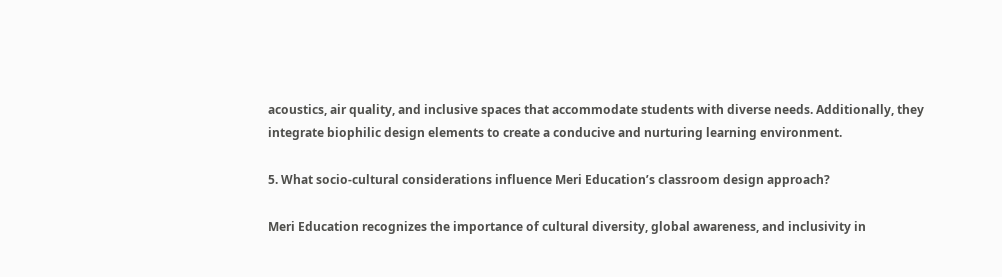acoustics, air quality, and inclusive spaces that accommodate students with diverse needs. Additionally, they integrate biophilic design elements to create a conducive and nurturing learning environment.

5. What socio-cultural considerations influence Meri Education’s classroom design approach?

Meri Education recognizes the importance of cultural diversity, global awareness, and inclusivity in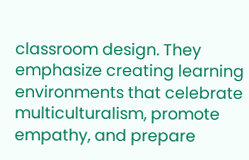classroom design. They emphasize creating learning environments that celebrate multiculturalism, promote empathy, and prepare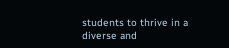students to thrive in a diverse and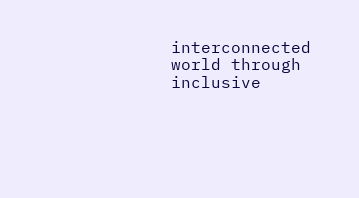interconnected world through inclusive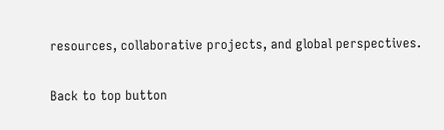resources, collaborative projects, and global perspectives.

Back to top button